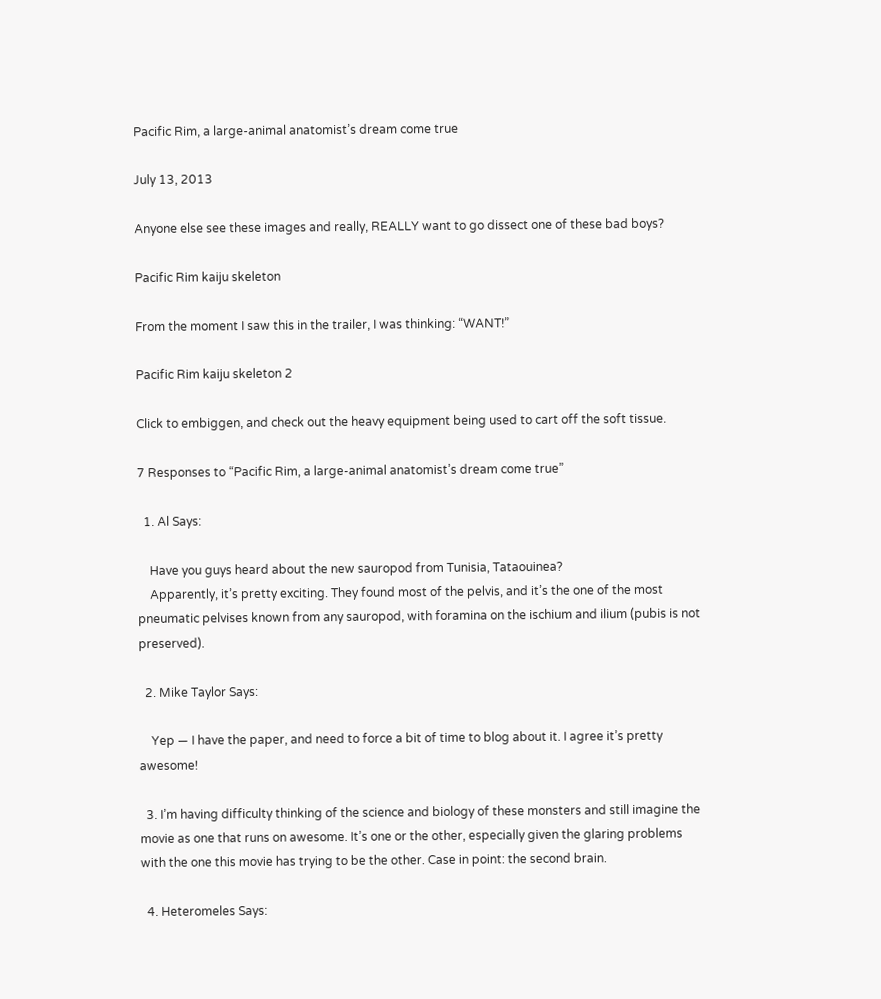Pacific Rim, a large-animal anatomist’s dream come true

July 13, 2013

Anyone else see these images and really, REALLY want to go dissect one of these bad boys?

Pacific Rim kaiju skeleton

From the moment I saw this in the trailer, I was thinking: “WANT!”

Pacific Rim kaiju skeleton 2

Click to embiggen, and check out the heavy equipment being used to cart off the soft tissue.

7 Responses to “Pacific Rim, a large-animal anatomist’s dream come true”

  1. Al Says:

    Have you guys heard about the new sauropod from Tunisia, Tataouinea?
    Apparently, it’s pretty exciting. They found most of the pelvis, and it’s the one of the most pneumatic pelvises known from any sauropod, with foramina on the ischium and ilium (pubis is not preserved).

  2. Mike Taylor Says:

    Yep — I have the paper, and need to force a bit of time to blog about it. I agree it’s pretty awesome!

  3. I’m having difficulty thinking of the science and biology of these monsters and still imagine the movie as one that runs on awesome. It’s one or the other, especially given the glaring problems with the one this movie has trying to be the other. Case in point: the second brain.

  4. Heteromeles Says: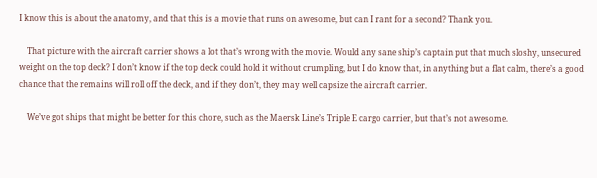I know this is about the anatomy, and that this is a movie that runs on awesome, but can I rant for a second? Thank you.

    That picture with the aircraft carrier shows a lot that’s wrong with the movie. Would any sane ship’s captain put that much sloshy, unsecured weight on the top deck? I don’t know if the top deck could hold it without crumpling, but I do know that, in anything but a flat calm, there’s a good chance that the remains will roll off the deck, and if they don’t, they may well capsize the aircraft carrier.

    We’ve got ships that might be better for this chore, such as the Maersk Line’s Triple E cargo carrier, but that’s not awesome.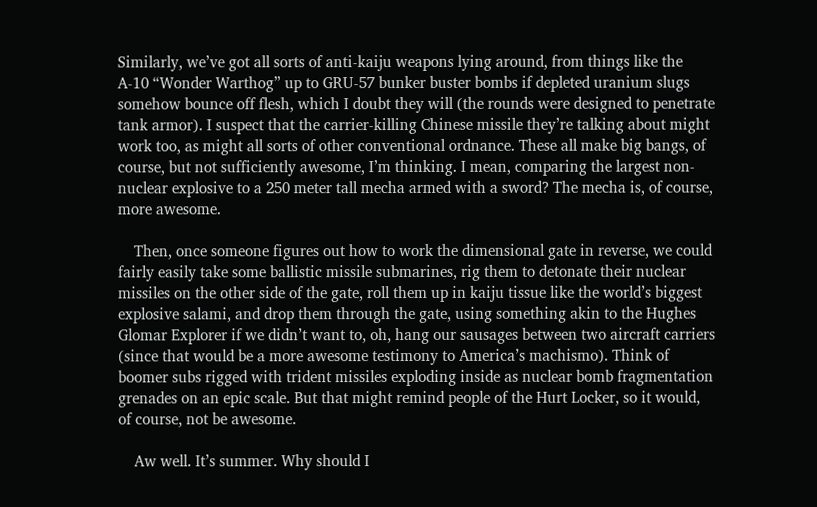Similarly, we’ve got all sorts of anti-kaiju weapons lying around, from things like the A-10 “Wonder Warthog” up to GRU-57 bunker buster bombs if depleted uranium slugs somehow bounce off flesh, which I doubt they will (the rounds were designed to penetrate tank armor). I suspect that the carrier-killing Chinese missile they’re talking about might work too, as might all sorts of other conventional ordnance. These all make big bangs, of course, but not sufficiently awesome, I’m thinking. I mean, comparing the largest non-nuclear explosive to a 250 meter tall mecha armed with a sword? The mecha is, of course, more awesome.

    Then, once someone figures out how to work the dimensional gate in reverse, we could fairly easily take some ballistic missile submarines, rig them to detonate their nuclear missiles on the other side of the gate, roll them up in kaiju tissue like the world’s biggest explosive salami, and drop them through the gate, using something akin to the Hughes Glomar Explorer if we didn’t want to, oh, hang our sausages between two aircraft carriers (since that would be a more awesome testimony to America’s machismo). Think of boomer subs rigged with trident missiles exploding inside as nuclear bomb fragmentation grenades on an epic scale. But that might remind people of the Hurt Locker, so it would, of course, not be awesome.

    Aw well. It’s summer. Why should I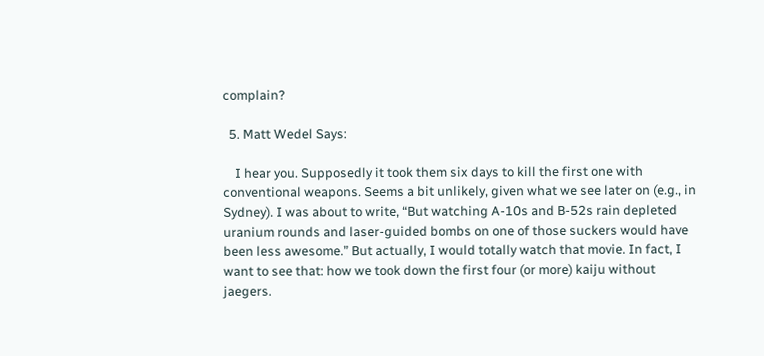complain?

  5. Matt Wedel Says:

    I hear you. Supposedly it took them six days to kill the first one with conventional weapons. Seems a bit unlikely, given what we see later on (e.g., in Sydney). I was about to write, “But watching A-10s and B-52s rain depleted uranium rounds and laser-guided bombs on one of those suckers would have been less awesome.” But actually, I would totally watch that movie. In fact, I want to see that: how we took down the first four (or more) kaiju without jaegers.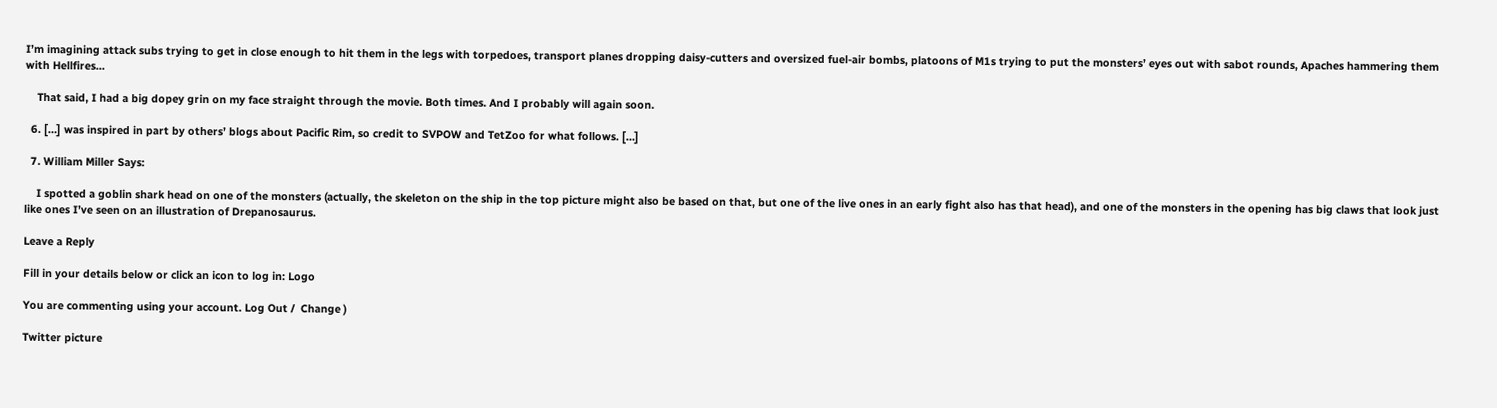I’m imagining attack subs trying to get in close enough to hit them in the legs with torpedoes, transport planes dropping daisy-cutters and oversized fuel-air bombs, platoons of M1s trying to put the monsters’ eyes out with sabot rounds, Apaches hammering them with Hellfires…

    That said, I had a big dopey grin on my face straight through the movie. Both times. And I probably will again soon.

  6. […] was inspired in part by others’ blogs about Pacific Rim, so credit to SVPOW and TetZoo for what follows. […]

  7. William Miller Says:

    I spotted a goblin shark head on one of the monsters (actually, the skeleton on the ship in the top picture might also be based on that, but one of the live ones in an early fight also has that head), and one of the monsters in the opening has big claws that look just like ones I’ve seen on an illustration of Drepanosaurus.

Leave a Reply

Fill in your details below or click an icon to log in: Logo

You are commenting using your account. Log Out /  Change )

Twitter picture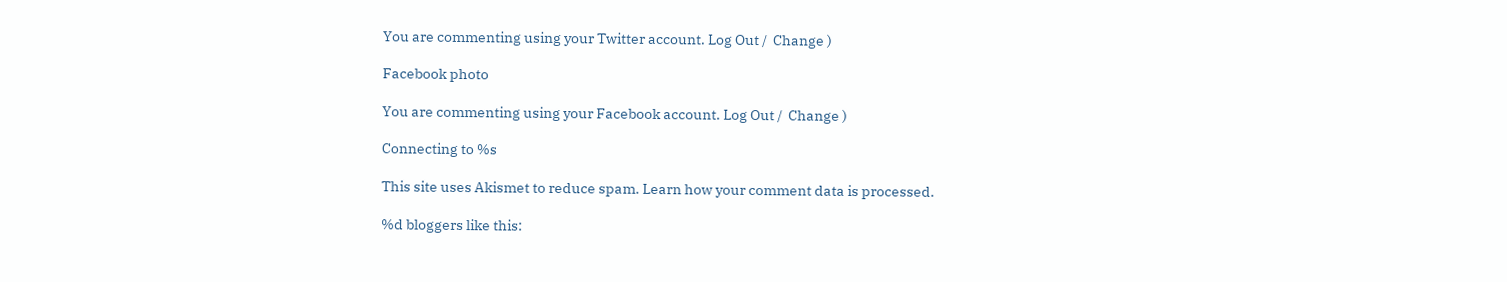You are commenting using your Twitter account. Log Out /  Change )

Facebook photo

You are commenting using your Facebook account. Log Out /  Change )

Connecting to %s

This site uses Akismet to reduce spam. Learn how your comment data is processed.

%d bloggers like this: